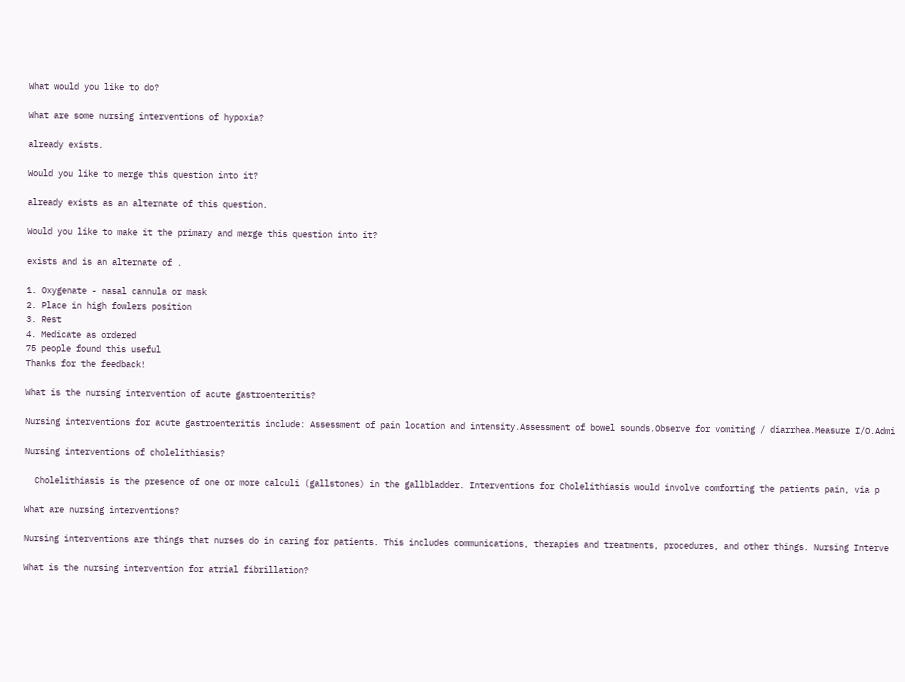What would you like to do?

What are some nursing interventions of hypoxia?

already exists.

Would you like to merge this question into it?

already exists as an alternate of this question.

Would you like to make it the primary and merge this question into it?

exists and is an alternate of .

1. Oxygenate - nasal cannula or mask
2. Place in high fowlers position
3. Rest
4. Medicate as ordered
75 people found this useful
Thanks for the feedback!

What is the nursing intervention of acute gastroenteritis?

Nursing interventions for acute gastroenteritis include: Assessment of pain location and intensity.Assessment of bowel sounds.Observe for vomiting / diarrhea.Measure I/O.Admi

Nursing interventions of cholelithiasis?

  Cholelithiasis is the presence of one or more calculi (gallstones) in the gallbladder. Interventions for Cholelithiasis would involve comforting the patients pain, via p

What are nursing interventions?

Nursing interventions are things that nurses do in caring for patients. This includes communications, therapies and treatments, procedures, and other things. Nursing Interve

What is the nursing intervention for atrial fibrillation?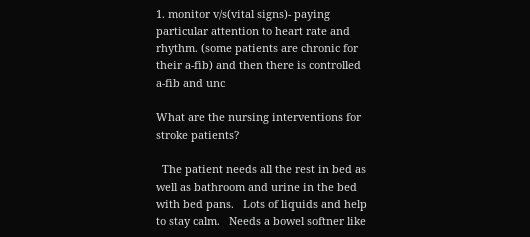1. monitor v/s(vital signs)- paying particular attention to heart rate and rhythm. (some patients are chronic for their a-fib) and then there is controlled a-fib and unc

What are the nursing interventions for stroke patients?

  The patient needs all the rest in bed as well as bathroom and urine in the bed with bed pans.   Lots of liquids and help to stay calm.   Needs a bowel softner like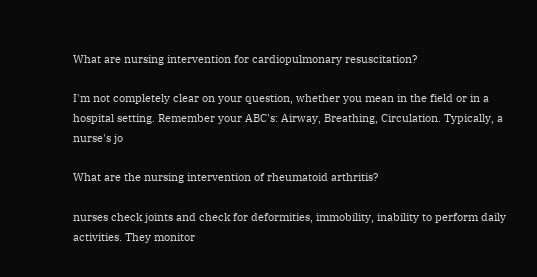What are nursing intervention for cardiopulmonary resuscitation?

I'm not completely clear on your question, whether you mean in the field or in a hospital setting. Remember your ABC's: Airway, Breathing, Circulation. Typically, a nurse's jo

What are the nursing intervention of rheumatoid arthritis?

nurses check joints and check for deformities, immobility, inability to perform daily activities. They monitor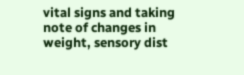vital signs and taking note of changes in weight, sensory dist